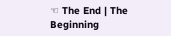☜ The End | The Beginning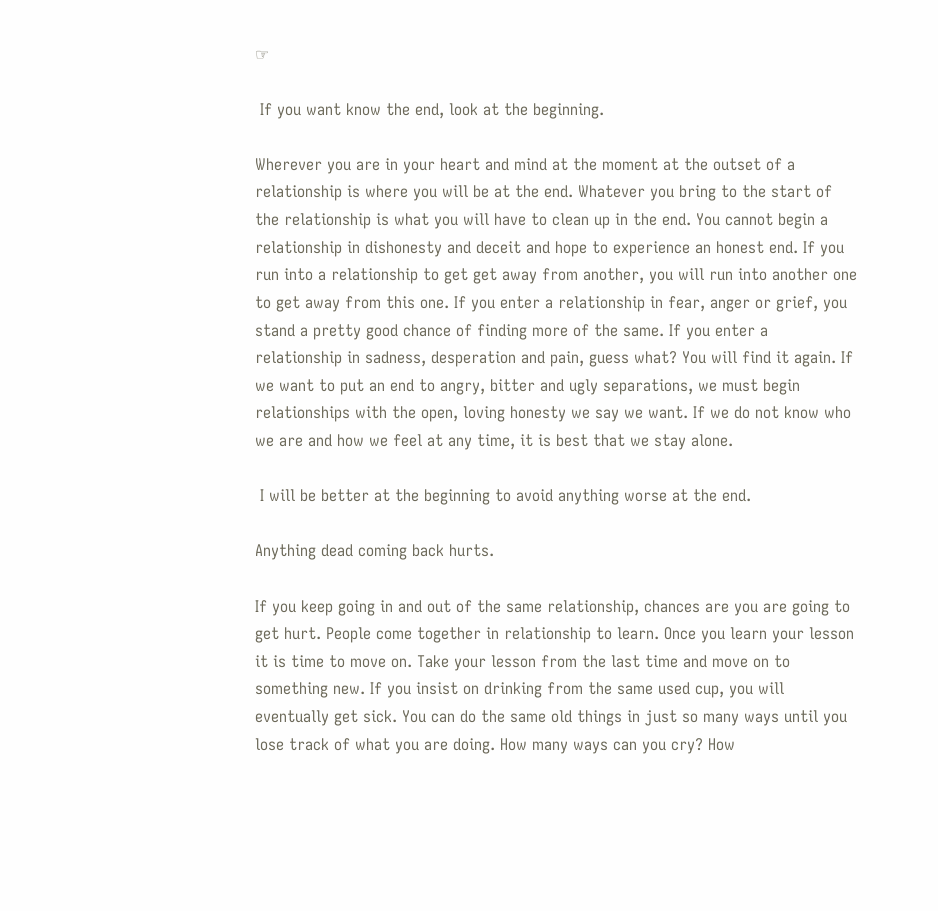☞

 If you want know the end, look at the beginning.

Wherever you are in your heart and mind at the moment at the outset of a relationship is where you will be at the end. Whatever you bring to the start of the relationship is what you will have to clean up in the end. You cannot begin a relationship in dishonesty and deceit and hope to experience an honest end. If you run into a relationship to get get away from another, you will run into another one to get away from this one. If you enter a relationship in fear, anger or grief, you stand a pretty good chance of finding more of the same. If you enter a relationship in sadness, desperation and pain, guess what? You will find it again. If we want to put an end to angry, bitter and ugly separations, we must begin relationships with the open, loving honesty we say we want. If we do not know who we are and how we feel at any time, it is best that we stay alone.

 I will be better at the beginning to avoid anything worse at the end.

Anything dead coming back hurts.

If you keep going in and out of the same relationship, chances are you are going to get hurt. People come together in relationship to learn. Once you learn your lesson it is time to move on. Take your lesson from the last time and move on to something new. If you insist on drinking from the same used cup, you will eventually get sick. You can do the same old things in just so many ways until you lose track of what you are doing. How many ways can you cry? How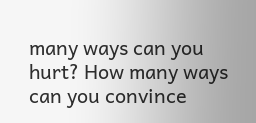many ways can you hurt? How many ways can you convince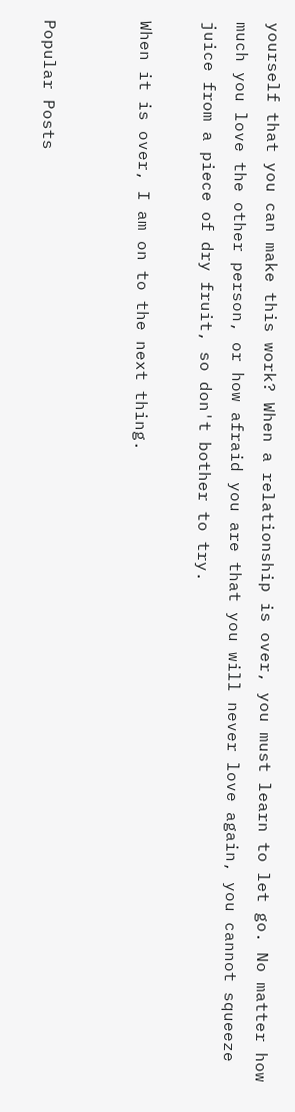yourself that you can make this work? When a relationship is over, you must learn to let go. No matter how much you love the other person, or how afraid you are that you will never love again, you cannot squeeze juice from a piece of dry fruit, so don't bother to try.

When it is over, I am on to the next thing.


Popular Posts